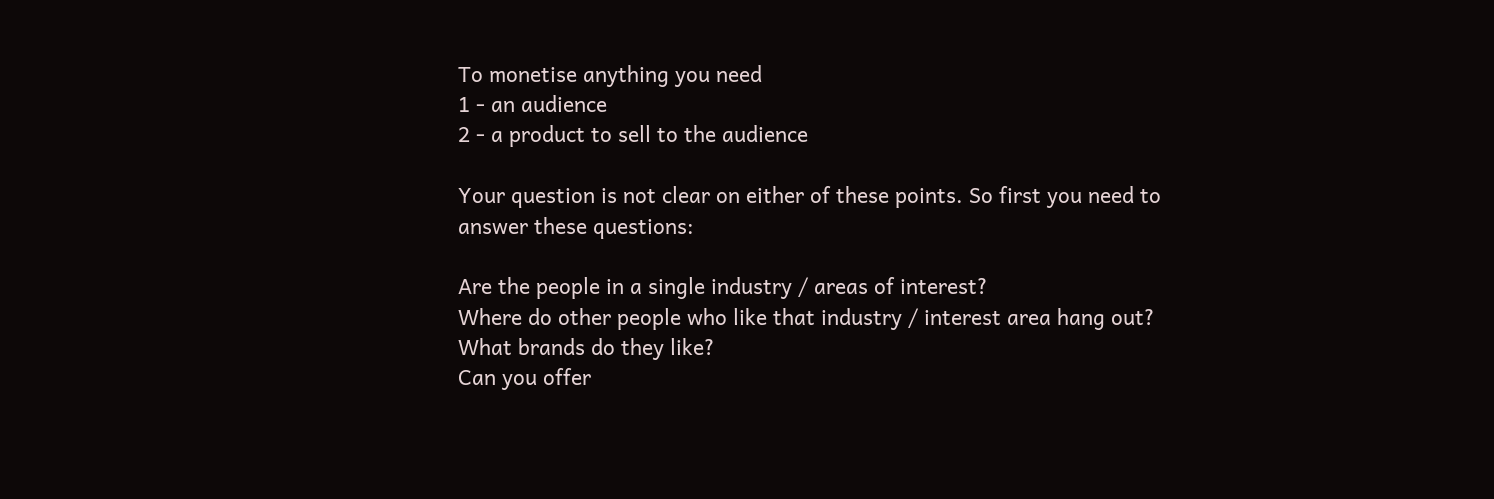To monetise anything you need
1 - an audience
2 - a product to sell to the audience

Your question is not clear on either of these points. So first you need to answer these questions:

Are the people in a single industry / areas of interest?
Where do other people who like that industry / interest area hang out?
What brands do they like?
Can you offer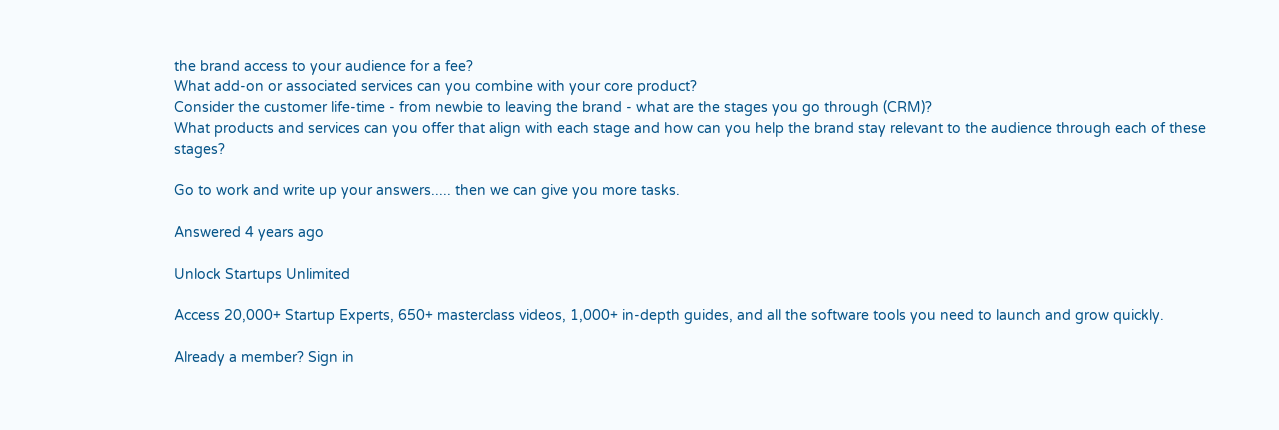the brand access to your audience for a fee?
What add-on or associated services can you combine with your core product?
Consider the customer life-time - from newbie to leaving the brand - what are the stages you go through (CRM)?
What products and services can you offer that align with each stage and how can you help the brand stay relevant to the audience through each of these stages?

Go to work and write up your answers..... then we can give you more tasks.

Answered 4 years ago

Unlock Startups Unlimited

Access 20,000+ Startup Experts, 650+ masterclass videos, 1,000+ in-depth guides, and all the software tools you need to launch and grow quickly.

Already a member? Sign in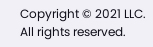Copyright © 2021 LLC. All rights reserved.